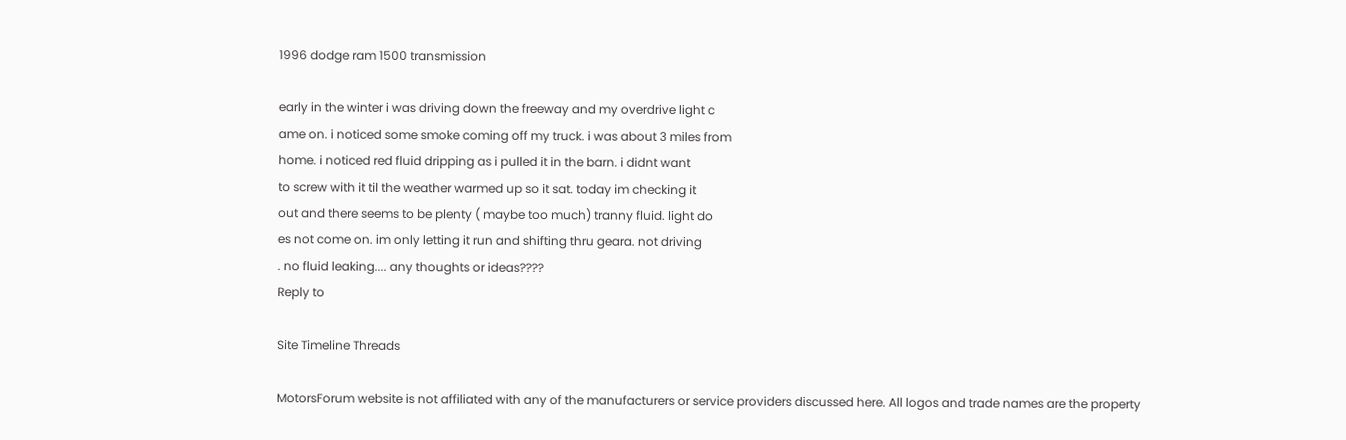1996 dodge ram 1500 transmission

early in the winter i was driving down the freeway and my overdrive light c
ame on. i noticed some smoke coming off my truck. i was about 3 miles from
home. i noticed red fluid dripping as i pulled it in the barn. i didnt want
to screw with it til the weather warmed up so it sat. today im checking it
out and there seems to be plenty ( maybe too much) tranny fluid. light do
es not come on. im only letting it run and shifting thru geara. not driving
. no fluid leaking.... any thoughts or ideas????
Reply to

Site Timeline Threads

MotorsForum website is not affiliated with any of the manufacturers or service providers discussed here. All logos and trade names are the property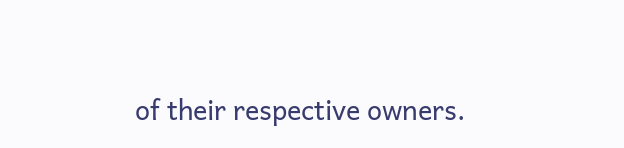of their respective owners.